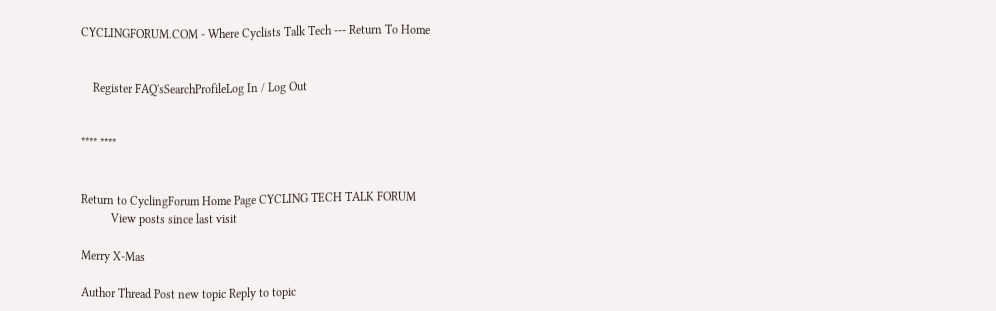CYCLINGFORUM.COM - Where Cyclists Talk Tech --- Return To Home


    Register FAQ'sSearchProfileLog In / Log Out


**** ****


Return to CyclingForum Home Page CYCLING TECH TALK FORUM
          View posts since last visit

Merry X-Mas

Author Thread Post new topic Reply to topic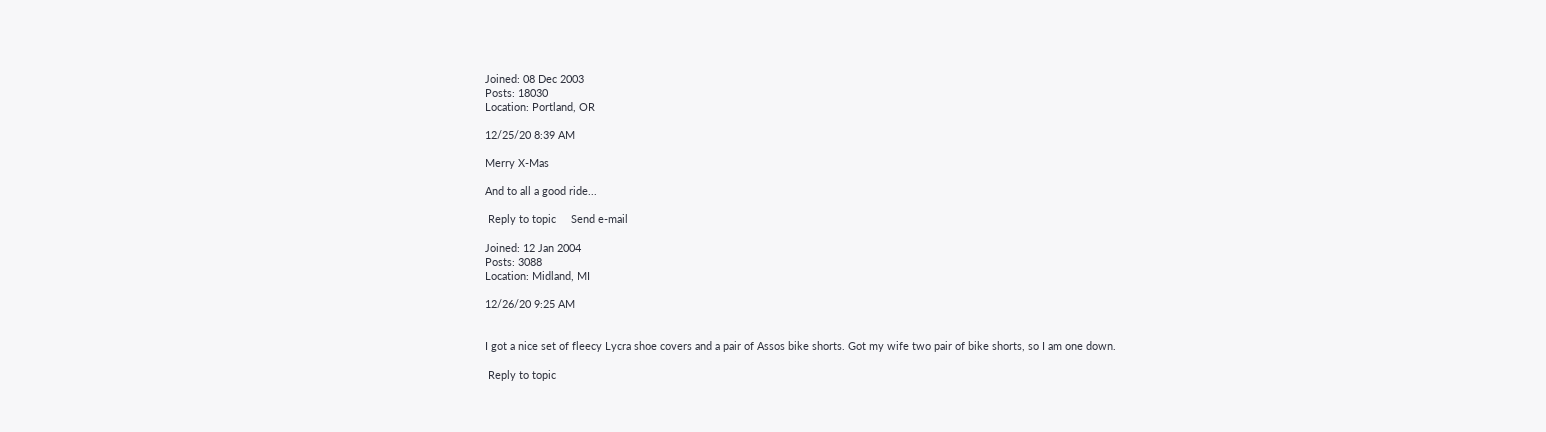Joined: 08 Dec 2003
Posts: 18030
Location: Portland, OR

12/25/20 8:39 AM

Merry X-Mas

And to all a good ride...

 Reply to topic     Send e-mail

Joined: 12 Jan 2004
Posts: 3088
Location: Midland, MI

12/26/20 9:25 AM


I got a nice set of fleecy Lycra shoe covers and a pair of Assos bike shorts. Got my wife two pair of bike shorts, so I am one down.

 Reply to topic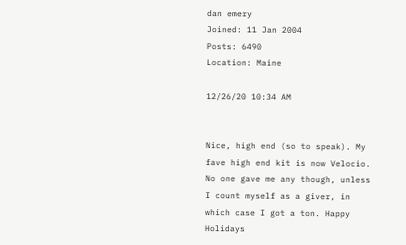dan emery
Joined: 11 Jan 2004
Posts: 6490
Location: Maine

12/26/20 10:34 AM


Nice, high end (so to speak). My fave high end kit is now Velocio. No one gave me any though, unless I count myself as a giver, in which case I got a ton. Happy Holidays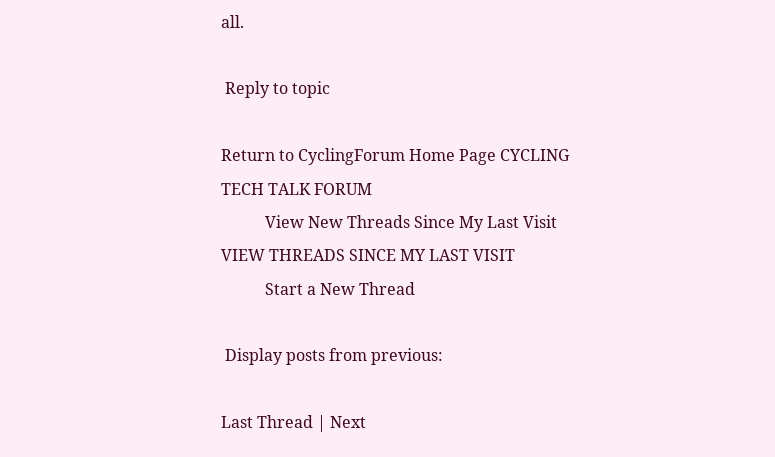all.

 Reply to topic

Return to CyclingForum Home Page CYCLING TECH TALK FORUM
           View New Threads Since My Last Visit VIEW THREADS SINCE MY LAST VISIT
           Start a New Thread

 Display posts from previous:

Last Thread | Next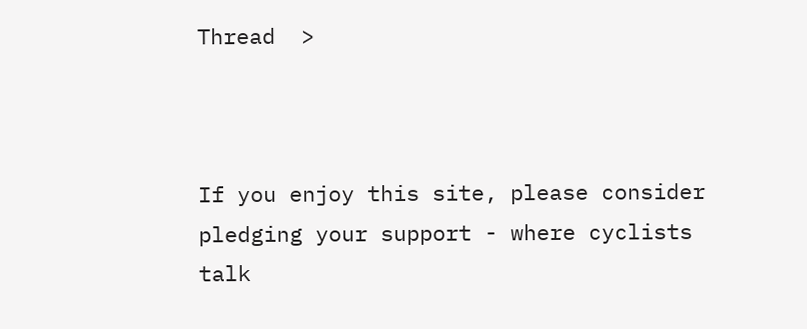Thread  >



If you enjoy this site, please consider pledging your support - where cyclists talk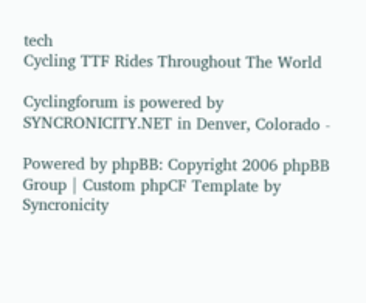tech
Cycling TTF Rides Throughout The World

Cyclingforum is powered by SYNCRONICITY.NET in Denver, Colorado -

Powered by phpBB: Copyright 2006 phpBB Group | Custom phpCF Template by Syncronicity